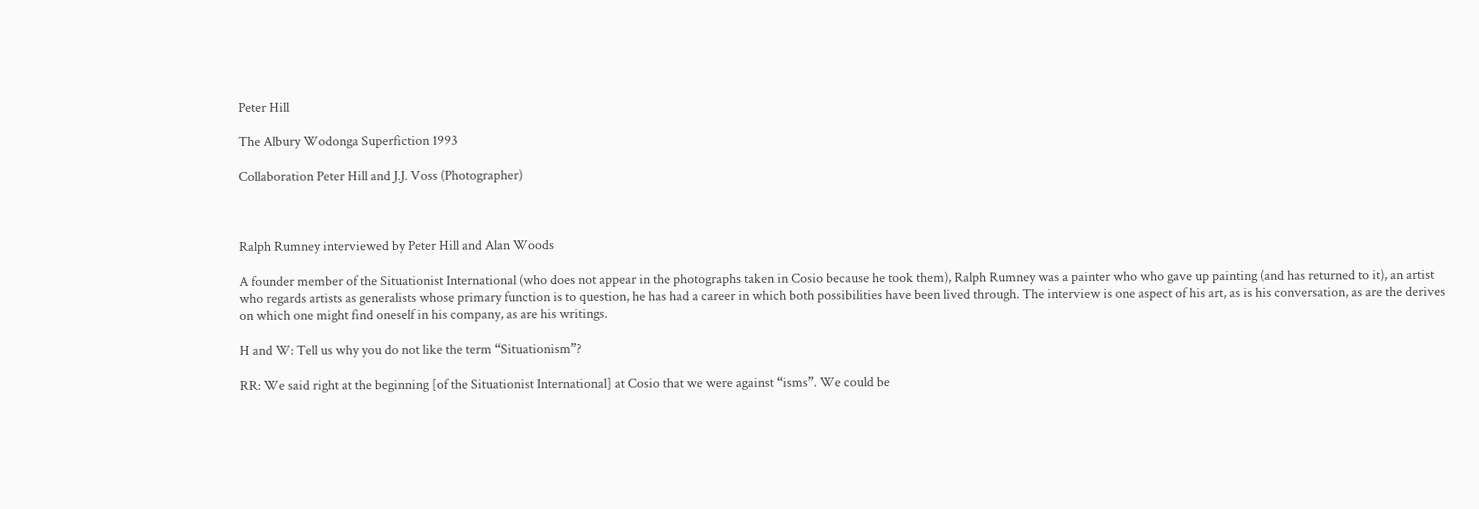Peter Hill

The Albury Wodonga Superfiction 1993

Collaboration Peter Hill and J.J. Voss (Photographer)



Ralph Rumney interviewed by Peter Hill and Alan Woods

A founder member of the Situationist International (who does not appear in the photographs taken in Cosio because he took them), Ralph Rumney was a painter who who gave up painting (and has returned to it), an artist who regards artists as generalists whose primary function is to question, he has had a career in which both possibilities have been lived through. The interview is one aspect of his art, as is his conversation, as are the derives on which one might find oneself in his company, as are his writings.

H and W: Tell us why you do not like the term “Situationism”?

RR: We said right at the beginning [of the Situationist International] at Cosio that we were against “isms”. We could be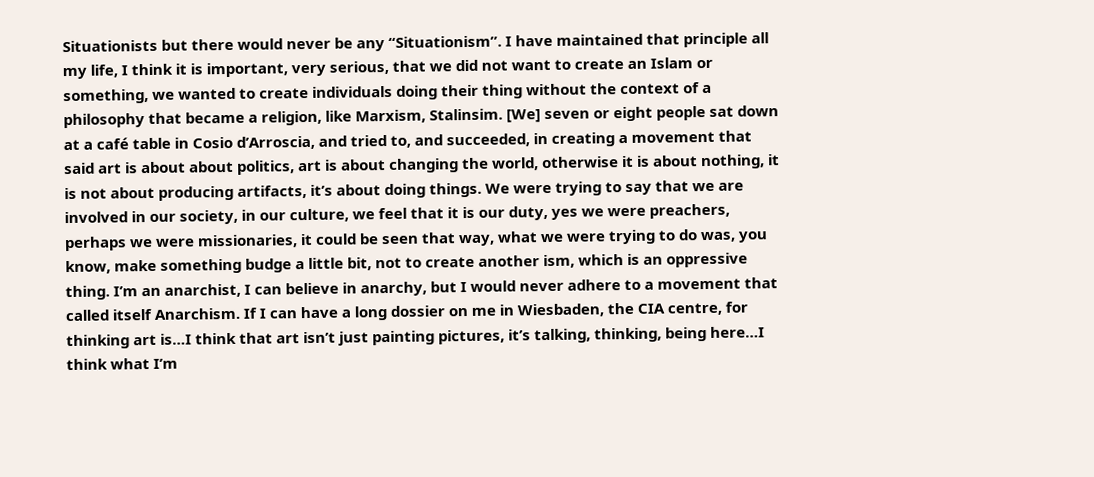Situationists but there would never be any “Situationism”. I have maintained that principle all my life, I think it is important, very serious, that we did not want to create an Islam or something, we wanted to create individuals doing their thing without the context of a philosophy that became a religion, like Marxism, Stalinsim. [We] seven or eight people sat down at a café table in Cosio d’Arroscia, and tried to, and succeeded, in creating a movement that said art is about about politics, art is about changing the world, otherwise it is about nothing, it is not about producing artifacts, it’s about doing things. We were trying to say that we are involved in our society, in our culture, we feel that it is our duty, yes we were preachers, perhaps we were missionaries, it could be seen that way, what we were trying to do was, you know, make something budge a little bit, not to create another ism, which is an oppressive thing. I’m an anarchist, I can believe in anarchy, but I would never adhere to a movement that called itself Anarchism. If I can have a long dossier on me in Wiesbaden, the CIA centre, for thinking art is…I think that art isn’t just painting pictures, it’s talking, thinking, being here…I think what I’m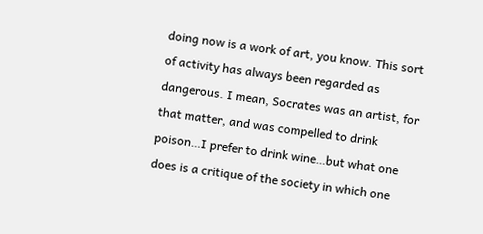doing now is a work of art, you know. This sort of activity has always been regarded as dangerous. I mean, Socrates was an artist, for that matter, and was compelled to drink poison…I prefer to drink wine…but what one does is a critique of the society in which one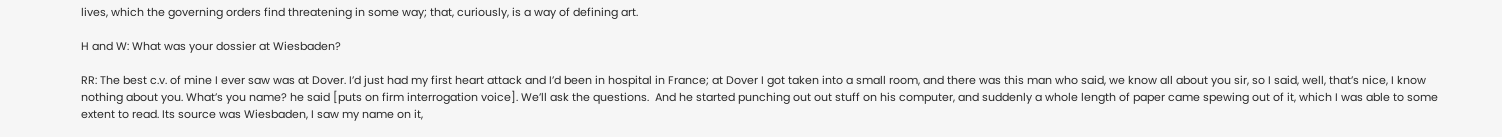lives, which the governing orders find threatening in some way; that, curiously, is a way of defining art.

H and W: What was your dossier at Wiesbaden?

RR: The best c.v. of mine I ever saw was at Dover. I’d just had my first heart attack and I’d been in hospital in France; at Dover I got taken into a small room, and there was this man who said, we know all about you sir, so I said, well, that’s nice, I know nothing about you. What’s you name? he said [puts on firm interrogation voice]. We’ll ask the questions.  And he started punching out out stuff on his computer, and suddenly a whole length of paper came spewing out of it, which I was able to some extent to read. Its source was Wiesbaden, I saw my name on it,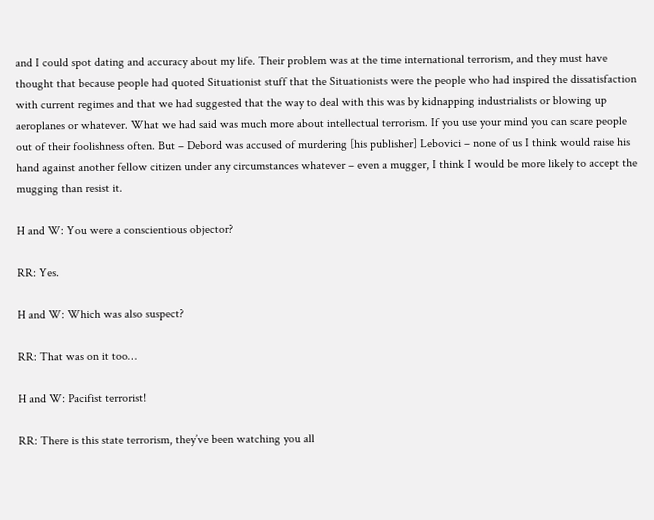and I could spot dating and accuracy about my life. Their problem was at the time international terrorism, and they must have thought that because people had quoted Situationist stuff that the Situationists were the people who had inspired the dissatisfaction with current regimes and that we had suggested that the way to deal with this was by kidnapping industrialists or blowing up aeroplanes or whatever. What we had said was much more about intellectual terrorism. If you use your mind you can scare people out of their foolishness often. But – Debord was accused of murdering [his publisher] Lebovici – none of us I think would raise his hand against another fellow citizen under any circumstances whatever – even a mugger, I think I would be more likely to accept the mugging than resist it.

H and W: You were a conscientious objector?

RR: Yes.

H and W: Which was also suspect?

RR: That was on it too…

H and W: Pacifist terrorist!

RR: There is this state terrorism, they’ve been watching you all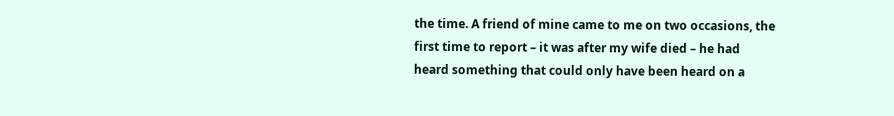the time. A friend of mine came to me on two occasions, the first time to report – it was after my wife died – he had heard something that could only have been heard on a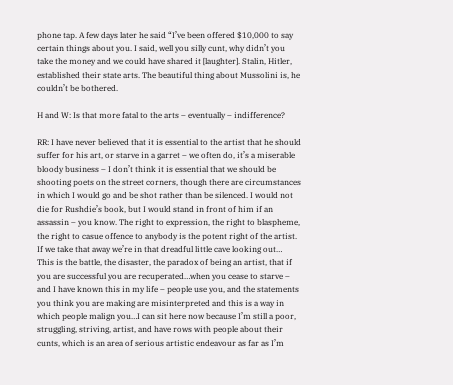phone tap. A few days later he said “I’ve been offered $10,000 to say certain things about you. I said, well you silly cunt, why didn’t you take the money and we could have shared it [laughter]. Stalin, Hitler, established their state arts. The beautiful thing about Mussolini is, he couldn’t be bothered.

H and W: Is that more fatal to the arts – eventually – indifference?

RR: I have never believed that it is essential to the artist that he should suffer for his art, or starve in a garret – we often do, it’s a miserable bloody business – I don’t think it is essential that we should be shooting poets on the street corners, though there are circumstances in which I would go and be shot rather than be silenced. I would not die for Rushdie’s book, but I would stand in front of him if an assassin – you know. The right to expression, the right to blaspheme, the right to casue offence to anybody is the potent right of the artist. If we take that away we’re in that dreadful little cave looking out…
This is the battle, the disaster, the paradox of being an artist, that if you are successful you are recuperated…when you cease to starve – and I have known this in my life – people use you, and the statements you think you are making are misinterpreted and this is a way in which people malign you…I can sit here now because I’m still a poor, struggling, striving, artist, and have rows with people about their cunts, which is an area of serious artistic endeavour as far as I’m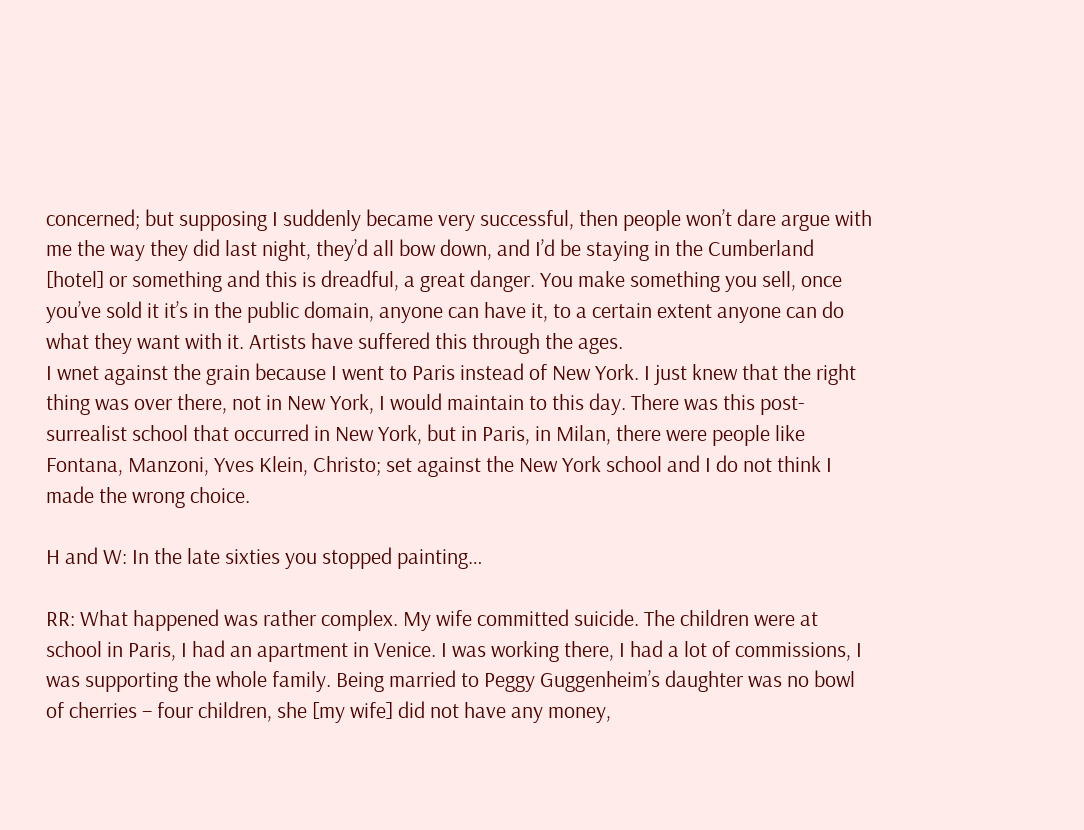concerned; but supposing I suddenly became very successful, then people won’t dare argue with me the way they did last night, they’d all bow down, and I’d be staying in the Cumberland [hotel] or something and this is dreadful, a great danger. You make something you sell, once you’ve sold it it’s in the public domain, anyone can have it, to a certain extent anyone can do what they want with it. Artists have suffered this through the ages.
I wnet against the grain because I went to Paris instead of New York. I just knew that the right thing was over there, not in New York, I would maintain to this day. There was this post-surrealist school that occurred in New York, but in Paris, in Milan, there were people like Fontana, Manzoni, Yves Klein, Christo; set against the New York school and I do not think I made the wrong choice.

H and W: In the late sixties you stopped painting…

RR: What happened was rather complex. My wife committed suicide. The children were at school in Paris, I had an apartment in Venice. I was working there, I had a lot of commissions, I was supporting the whole family. Being married to Peggy Guggenheim’s daughter was no bowl of cherries – four children, she [my wife] did not have any money,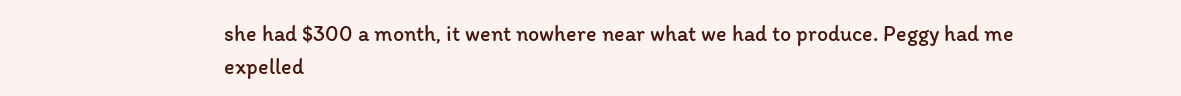she had $300 a month, it went nowhere near what we had to produce. Peggy had me expelled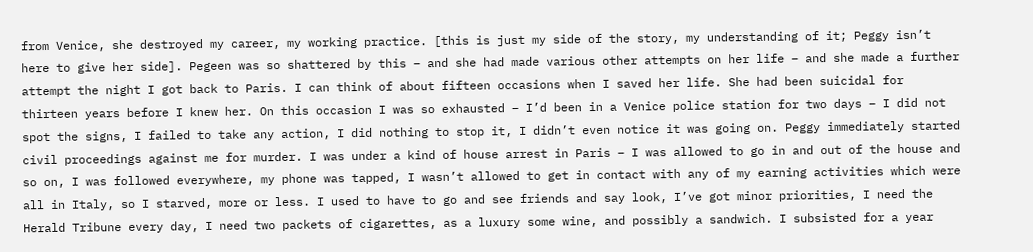from Venice, she destroyed my career, my working practice. [this is just my side of the story, my understanding of it; Peggy isn’t here to give her side]. Pegeen was so shattered by this – and she had made various other attempts on her life – and she made a further attempt the night I got back to Paris. I can think of about fifteen occasions when I saved her life. She had been suicidal for thirteen years before I knew her. On this occasion I was so exhausted – I’d been in a Venice police station for two days – I did not spot the signs, I failed to take any action, I did nothing to stop it, I didn’t even notice it was going on. Peggy immediately started civil proceedings against me for murder. I was under a kind of house arrest in Paris – I was allowed to go in and out of the house and so on, I was followed everywhere, my phone was tapped, I wasn’t allowed to get in contact with any of my earning activities which were all in Italy, so I starved, more or less. I used to have to go and see friends and say look, I’ve got minor priorities, I need the Herald Tribune every day, I need two packets of cigarettes, as a luxury some wine, and possibly a sandwich. I subsisted for a year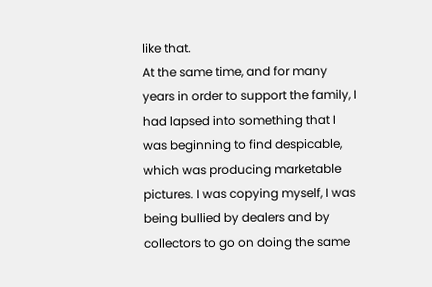like that.
At the same time, and for many years in order to support the family, I had lapsed into something that I was beginning to find despicable, which was producing marketable pictures. I was copying myself, I was being bullied by dealers and by collectors to go on doing the same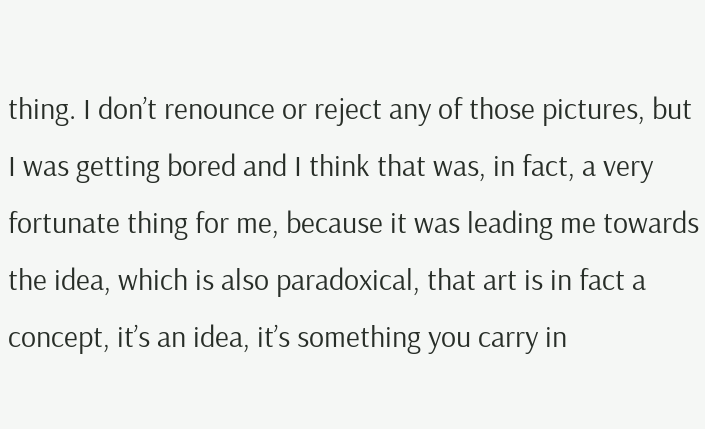thing. I don’t renounce or reject any of those pictures, but I was getting bored and I think that was, in fact, a very fortunate thing for me, because it was leading me towards the idea, which is also paradoxical, that art is in fact a concept, it’s an idea, it’s something you carry in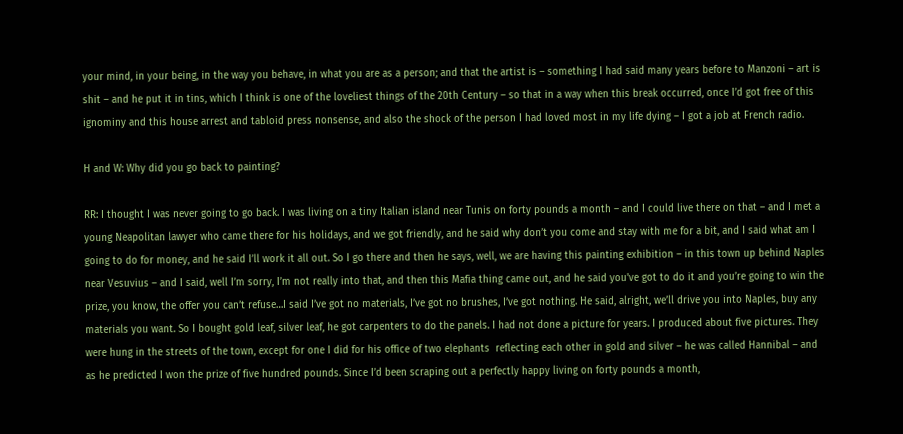your mind, in your being, in the way you behave, in what you are as a person; and that the artist is – something I had said many years before to Manzoni – art is shit – and he put it in tins, which I think is one of the loveliest things of the 20th Century – so that in a way when this break occurred, once I’d got free of this ignominy and this house arrest and tabloid press nonsense, and also the shock of the person I had loved most in my life dying – I got a job at French radio.

H and W: Why did you go back to painting?

RR: I thought I was never going to go back. I was living on a tiny Italian island near Tunis on forty pounds a month – and I could live there on that – and I met a young Neapolitan lawyer who came there for his holidays, and we got friendly, and he said why don’t you come and stay with me for a bit, and I said what am I going to do for money, and he said I’ll work it all out. So I go there and then he says, well, we are having this painting exhibition – in this town up behind Naples near Vesuvius – and I said, well I’m sorry, I’m not really into that, and then this Mafia thing came out, and he said you’ve got to do it and you’re going to win the prize, you know, the offer you can’t refuse…I said I’ve got no materials, I’ve got no brushes, I’ve got nothing. He said, alright, we’ll drive you into Naples, buy any materials you want. So I bought gold leaf, silver leaf, he got carpenters to do the panels. I had not done a picture for years. I produced about five pictures. They were hung in the streets of the town, except for one I did for his office of two elephants  reflecting each other in gold and silver – he was called Hannibal – and as he predicted I won the prize of five hundred pounds. Since I’d been scraping out a perfectly happy living on forty pounds a month,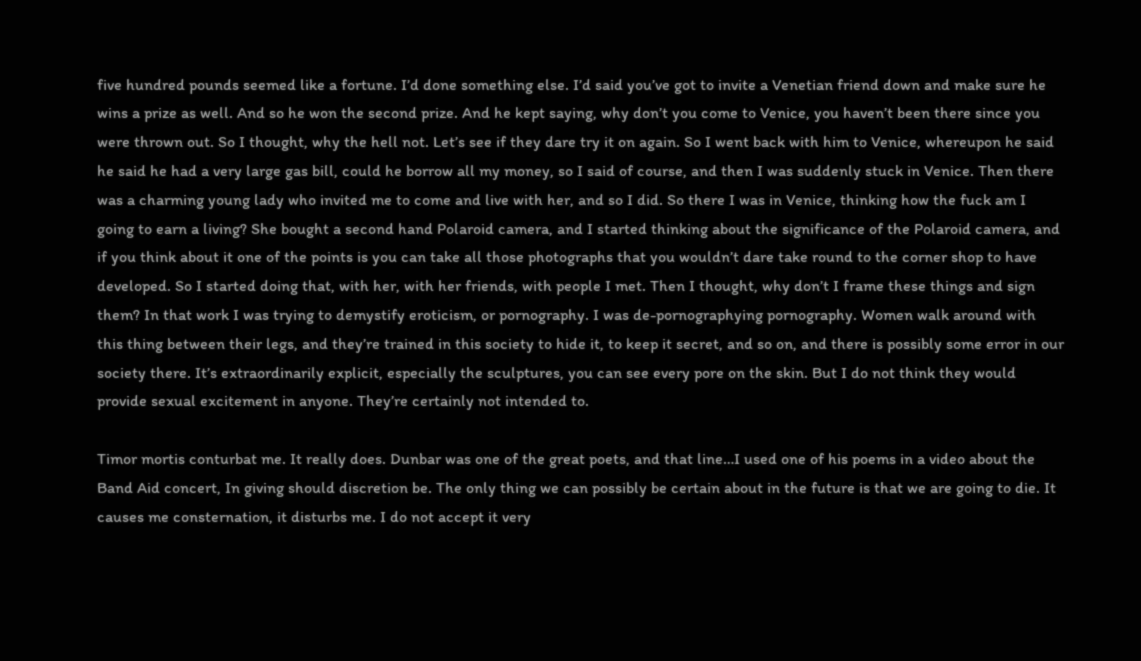five hundred pounds seemed like a fortune. I’d done something else. I’d said you’ve got to invite a Venetian friend down and make sure he wins a prize as well. And so he won the second prize. And he kept saying, why don’t you come to Venice, you haven’t been there since you were thrown out. So I thought, why the hell not. Let’s see if they dare try it on again. So I went back with him to Venice, whereupon he said he said he had a very large gas bill, could he borrow all my money, so I said of course, and then I was suddenly stuck in Venice. Then there was a charming young lady who invited me to come and live with her, and so I did. So there I was in Venice, thinking how the fuck am I going to earn a living? She bought a second hand Polaroid camera, and I started thinking about the significance of the Polaroid camera, and if you think about it one of the points is you can take all those photographs that you wouldn’t dare take round to the corner shop to have developed. So I started doing that, with her, with her friends, with people I met. Then I thought, why don’t I frame these things and sign them? In that work I was trying to demystify eroticism, or pornography. I was de-pornographying pornography. Women walk around with this thing between their legs, and they’re trained in this society to hide it, to keep it secret, and so on, and there is possibly some error in our society there. It’s extraordinarily explicit, especially the sculptures, you can see every pore on the skin. But I do not think they would provide sexual excitement in anyone. They’re certainly not intended to.

Timor mortis conturbat me. It really does. Dunbar was one of the great poets, and that line…I used one of his poems in a video about the Band Aid concert, In giving should discretion be. The only thing we can possibly be certain about in the future is that we are going to die. It causes me consternation, it disturbs me. I do not accept it very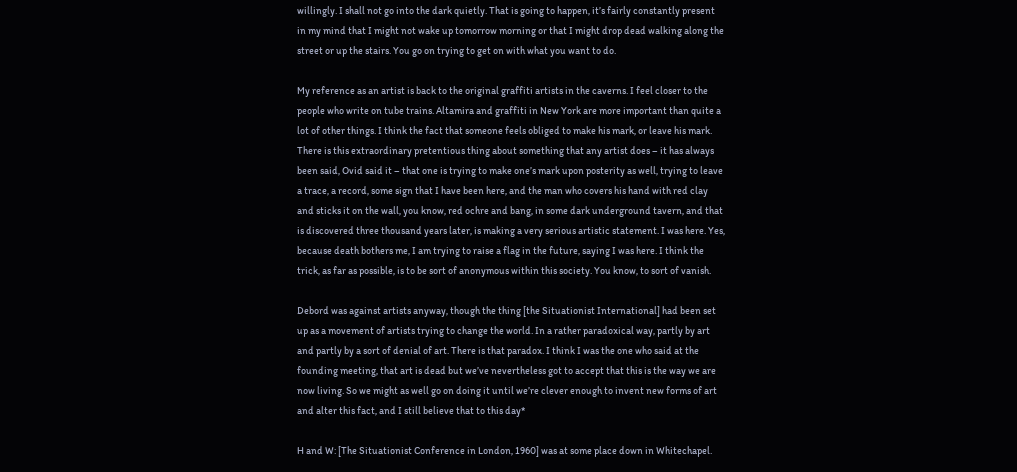willingly. I shall not go into the dark quietly. That is going to happen, it’s fairly constantly present in my mind that I might not wake up tomorrow morning or that I might drop dead walking along the street or up the stairs. You go on trying to get on with what you want to do.

My reference as an artist is back to the original graffiti artists in the caverns. I feel closer to the people who write on tube trains. Altamira and graffiti in New York are more important than quite a lot of other things. I think the fact that someone feels obliged to make his mark, or leave his mark. There is this extraordinary pretentious thing about something that any artist does – it has always been said, Ovid said it – that one is trying to make one’s mark upon posterity as well, trying to leave a trace, a record, some sign that I have been here, and the man who covers his hand with red clay and sticks it on the wall, you know, red ochre and bang, in some dark underground tavern, and that is discovered three thousand years later, is making a very serious artistic statement. I was here. Yes, because death bothers me, I am trying to raise a flag in the future, saying I was here. I think the trick, as far as possible, is to be sort of anonymous within this society. You know, to sort of vanish.

Debord was against artists anyway, though the thing [the Situationist International] had been set up as a movement of artists trying to change the world. In a rather paradoxical way, partly by art and partly by a sort of denial of art. There is that paradox. I think I was the one who said at the founding meeting, that art is dead but we’ve nevertheless got to accept that this is the way we are now living. So we might as well go on doing it until we’re clever enough to invent new forms of art and alter this fact, and I still believe that to this day*

H and W: [The Situationist Conference in London, 1960] was at some place down in Whitechapel.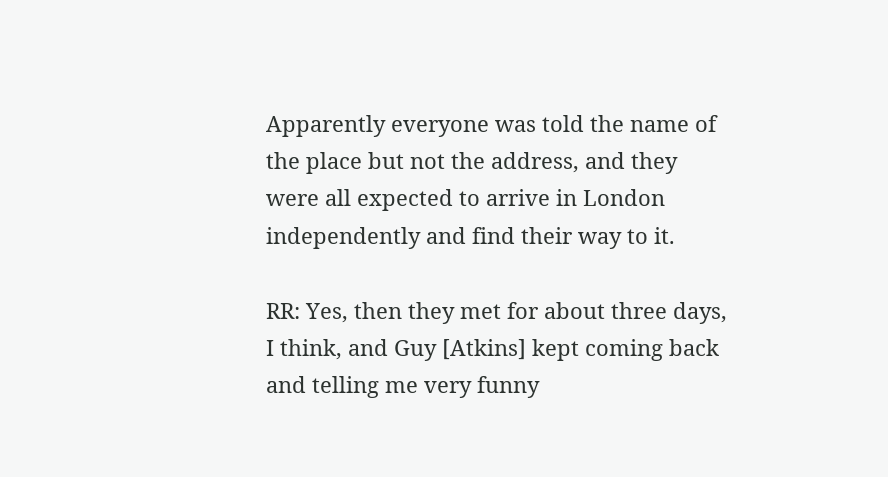Apparently everyone was told the name of the place but not the address, and they were all expected to arrive in London independently and find their way to it.

RR: Yes, then they met for about three days, I think, and Guy [Atkins] kept coming back and telling me very funny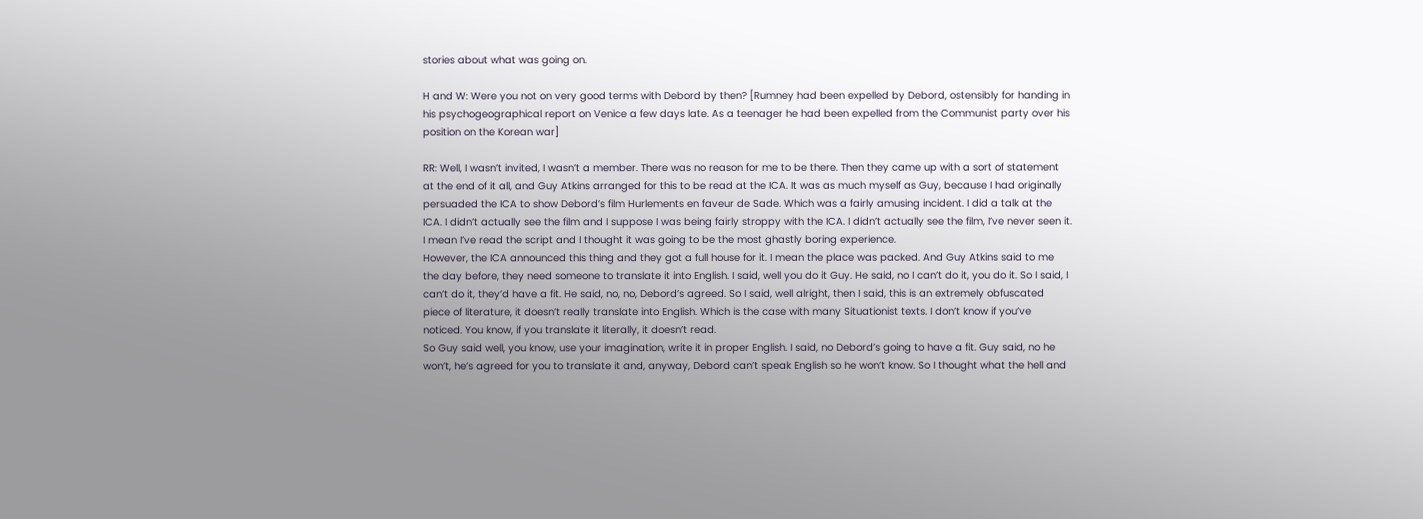stories about what was going on.

H and W: Were you not on very good terms with Debord by then? [Rumney had been expelled by Debord, ostensibly for handing in his psychogeographical report on Venice a few days late. As a teenager he had been expelled from the Communist party over his position on the Korean war]

RR: Well, I wasn’t invited, I wasn’t a member. There was no reason for me to be there. Then they came up with a sort of statement at the end of it all, and Guy Atkins arranged for this to be read at the ICA. It was as much myself as Guy, because I had originally persuaded the ICA to show Debord’s film Hurlements en faveur de Sade. Which was a fairly amusing incident. I did a talk at the ICA. I didn’t actually see the film and I suppose I was being fairly stroppy with the ICA. I didn’t actually see the film, I’ve never seen it. I mean I’ve read the script and I thought it was going to be the most ghastly boring experience.
However, the ICA announced this thing and they got a full house for it. I mean the place was packed. And Guy Atkins said to me the day before, they need someone to translate it into English. I said, well you do it Guy. He said, no I can’t do it, you do it. So I said, I can’t do it, they’d have a fit. He said, no, no, Debord’s agreed. So I said, well alright, then I said, this is an extremely obfuscated piece of literature, it doesn’t really translate into English. Which is the case with many Situationist texts. I don’t know if you’ve noticed. You know, if you translate it literally, it doesn’t read.
So Guy said well, you know, use your imagination, write it in proper English. I said, no Debord’s going to have a fit. Guy said, no he won’t, he’s agreed for you to translate it and, anyway, Debord can’t speak English so he won’t know. So I thought what the hell and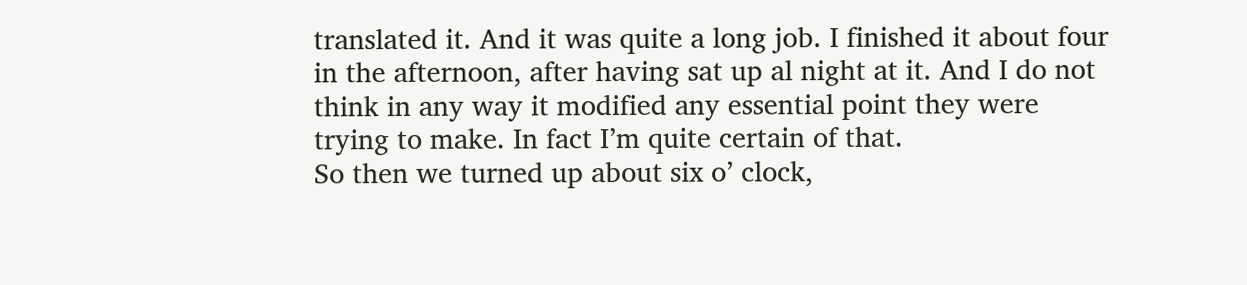translated it. And it was quite a long job. I finished it about four in the afternoon, after having sat up al night at it. And I do not think in any way it modified any essential point they were trying to make. In fact I’m quite certain of that.
So then we turned up about six o’ clock,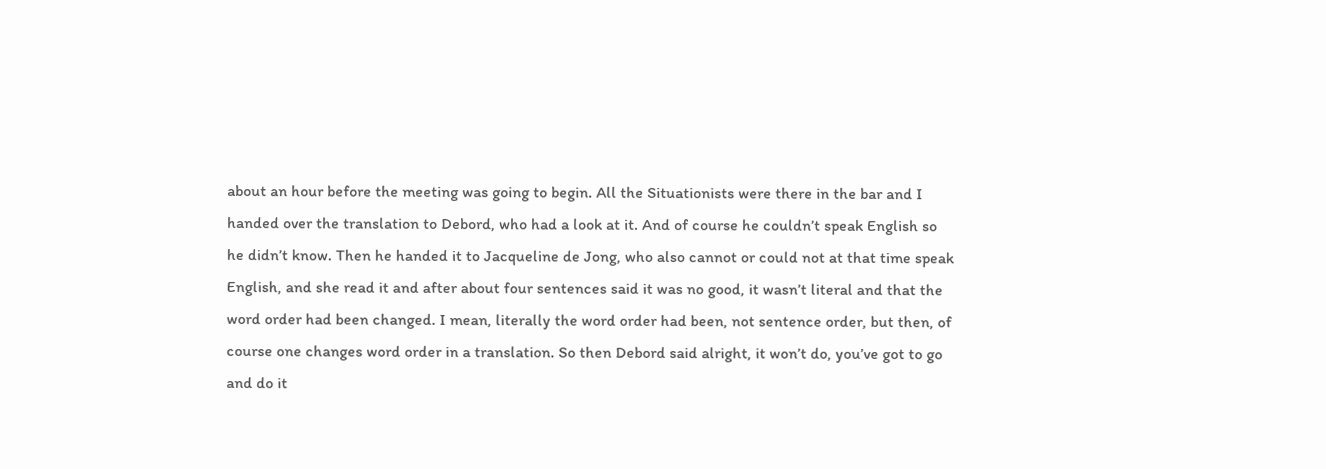about an hour before the meeting was going to begin. All the Situationists were there in the bar and I handed over the translation to Debord, who had a look at it. And of course he couldn’t speak English so he didn’t know. Then he handed it to Jacqueline de Jong, who also cannot or could not at that time speak English, and she read it and after about four sentences said it was no good, it wasn’t literal and that the word order had been changed. I mean, literally the word order had been, not sentence order, but then, of course one changes word order in a translation. So then Debord said alright, it won’t do, you’ve got to go and do it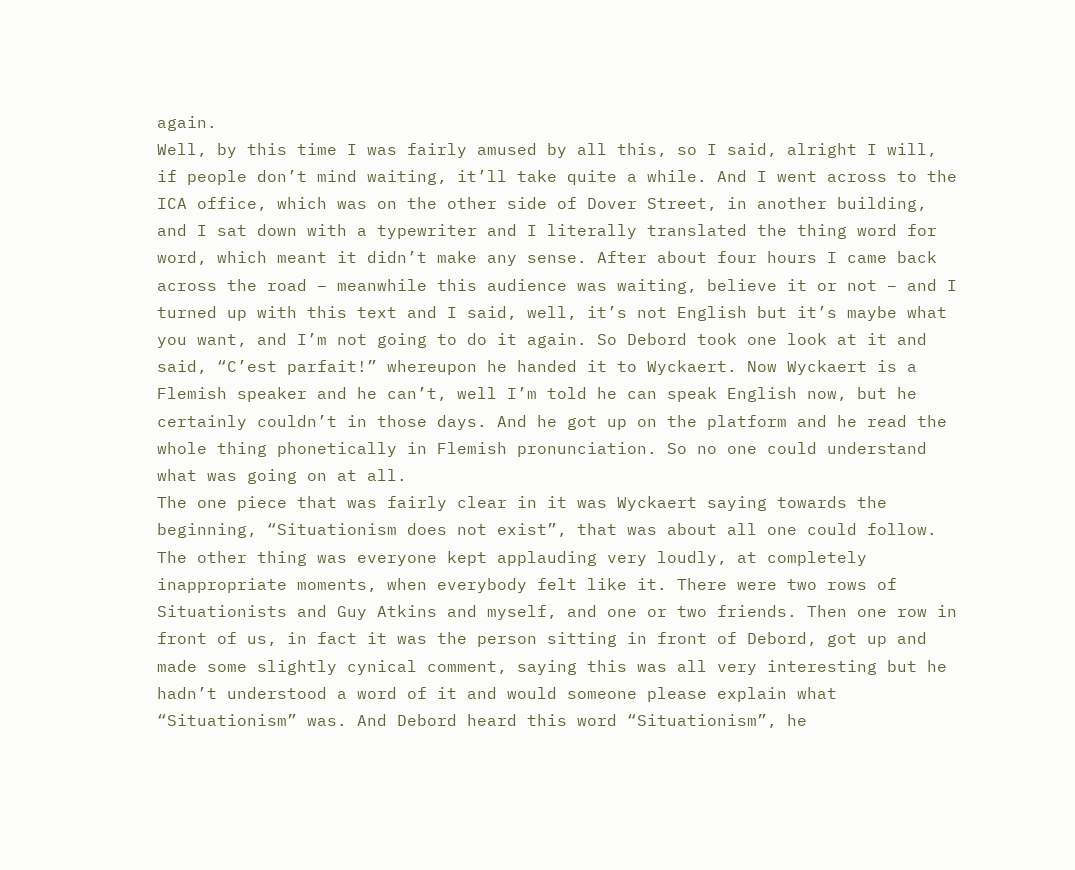again.
Well, by this time I was fairly amused by all this, so I said, alright I will, if people don’t mind waiting, it’ll take quite a while. And I went across to the ICA office, which was on the other side of Dover Street, in another building, and I sat down with a typewriter and I literally translated the thing word for word, which meant it didn’t make any sense. After about four hours I came back across the road – meanwhile this audience was waiting, believe it or not – and I turned up with this text and I said, well, it’s not English but it’s maybe what you want, and I’m not going to do it again. So Debord took one look at it and said, “C’est parfait!” whereupon he handed it to Wyckaert. Now Wyckaert is a Flemish speaker and he can’t, well I’m told he can speak English now, but he certainly couldn’t in those days. And he got up on the platform and he read the whole thing phonetically in Flemish pronunciation. So no one could understand what was going on at all.
The one piece that was fairly clear in it was Wyckaert saying towards the beginning, “Situationism does not exist”, that was about all one could follow. The other thing was everyone kept applauding very loudly, at completely inappropriate moments, when everybody felt like it. There were two rows of Situationists and Guy Atkins and myself, and one or two friends. Then one row in front of us, in fact it was the person sitting in front of Debord, got up and made some slightly cynical comment, saying this was all very interesting but he hadn’t understood a word of it and would someone please explain what “Situationism” was. And Debord heard this word “Situationism”, he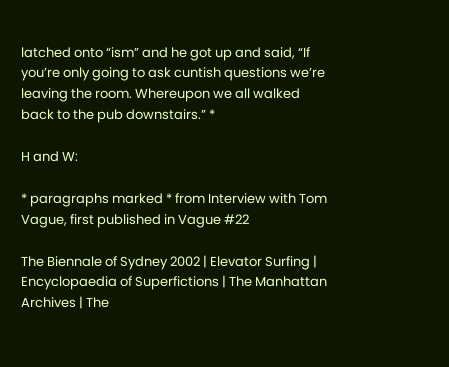latched onto “ism” and he got up and said, “If you’re only going to ask cuntish questions we’re leaving the room. Whereupon we all walked back to the pub downstairs.” *

H and W:

* paragraphs marked * from Interview with Tom Vague, first published in Vague #22

The Biennale of Sydney 2002 | Elevator Surfing | Encyclopaedia of Superfictions | The Manhattan Archives | The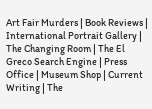Art Fair Murders | Book Reviews | International Portrait Gallery | The Changing Room | The El Greco Search Engine | Press Office | Museum Shop | Current Writing | The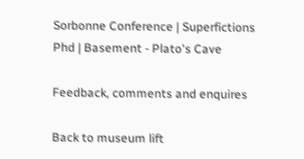Sorbonne Conference | Superfictions Phd | Basement - Plato's Cave

Feedback, comments and enquires

Back to museum lift